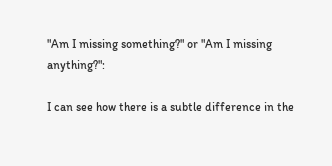"Am I missing something?" or "Am I missing anything?":

I can see how there is a subtle difference in the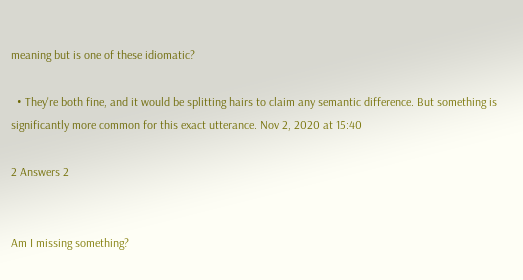meaning but is one of these idiomatic?

  • They're both fine, and it would be splitting hairs to claim any semantic difference. But something is significantly more common for this exact utterance. Nov 2, 2020 at 15:40

2 Answers 2


Am I missing something?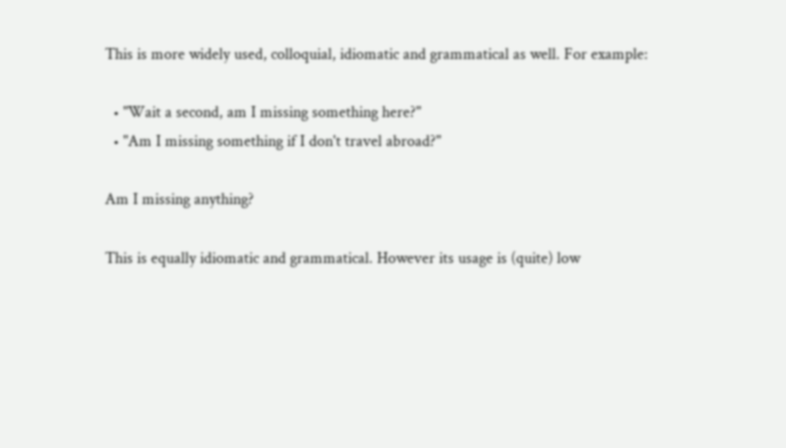This is more widely used, colloquial, idiomatic and grammatical as well. For example:

  • "Wait a second, am I missing something here?"
  • "Am I missing something if I don't travel abroad?"

Am I missing anything?

This is equally idiomatic and grammatical. However its usage is (quite) low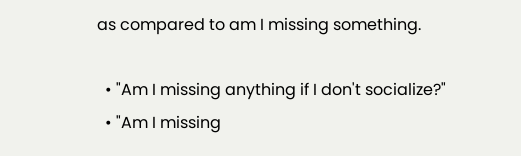as compared to am I missing something.

  • "Am I missing anything if I don't socialize?"
  • "Am I missing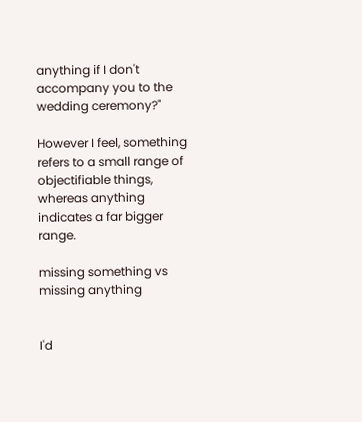anything if I don't accompany you to the wedding ceremony?"

However I feel, something refers to a small range of objectifiable things, whereas anything indicates a far bigger range.

missing something vs missing anything


I'd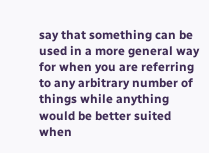say that something can be used in a more general way for when you are referring to any arbitrary number of things while anything would be better suited when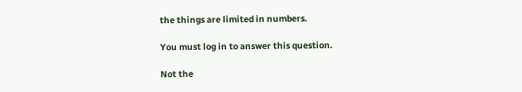the things are limited in numbers.

You must log in to answer this question.

Not the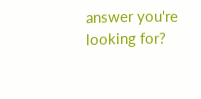answer you're looking for?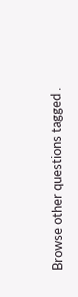Browse other questions tagged .